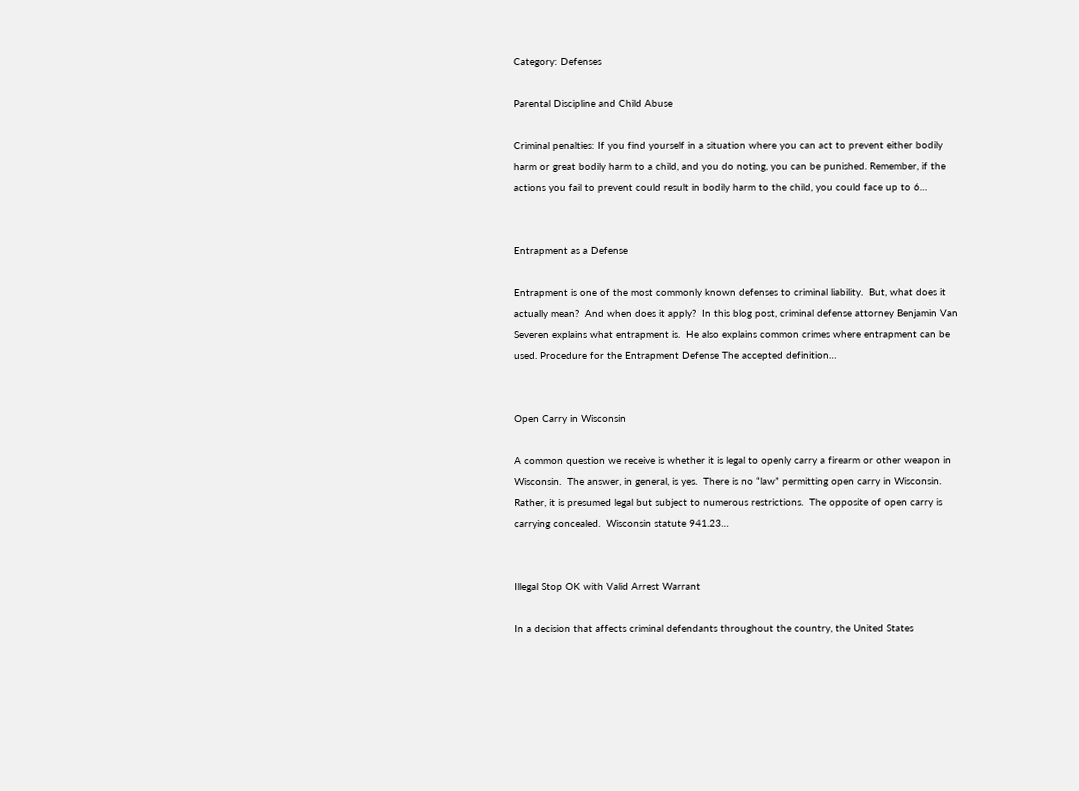Category: Defenses

Parental Discipline and Child Abuse

Criminal penalties: If you find yourself in a situation where you can act to prevent either bodily harm or great bodily harm to a child, and you do noting, you can be punished. Remember, if the actions you fail to prevent could result in bodily harm to the child, you could face up to 6…


Entrapment as a Defense

Entrapment is one of the most commonly known defenses to criminal liability.  But, what does it actually mean?  And when does it apply?  In this blog post, criminal defense attorney Benjamin Van Severen explains what entrapment is.  He also explains common crimes where entrapment can be used. Procedure for the Entrapment Defense The accepted definition…


Open Carry in Wisconsin

A common question we receive is whether it is legal to openly carry a firearm or other weapon in Wisconsin.  The answer, in general, is yes.  There is no “law” permitting open carry in Wisconsin.  Rather, it is presumed legal but subject to numerous restrictions.  The opposite of open carry is carrying concealed.  Wisconsin statute 941.23…


Illegal Stop OK with Valid Arrest Warrant

In a decision that affects criminal defendants throughout the country, the United States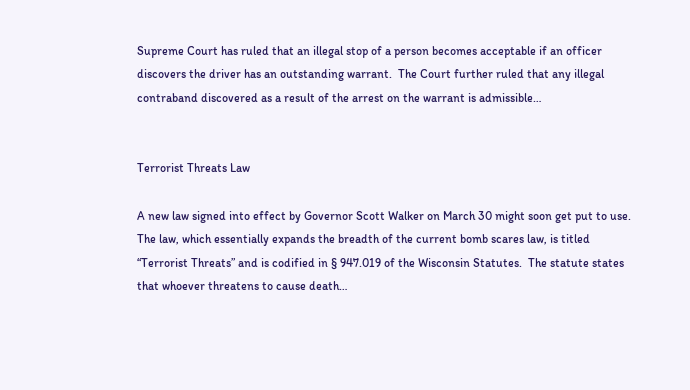Supreme Court has ruled that an illegal stop of a person becomes acceptable if an officer discovers the driver has an outstanding warrant.  The Court further ruled that any illegal contraband discovered as a result of the arrest on the warrant is admissible…


Terrorist Threats Law

A new law signed into effect by Governor Scott Walker on March 30 might soon get put to use.  The law, which essentially expands the breadth of the current bomb scares law, is titled “Terrorist Threats” and is codified in § 947.019 of the Wisconsin Statutes.  The statute states that whoever threatens to cause death…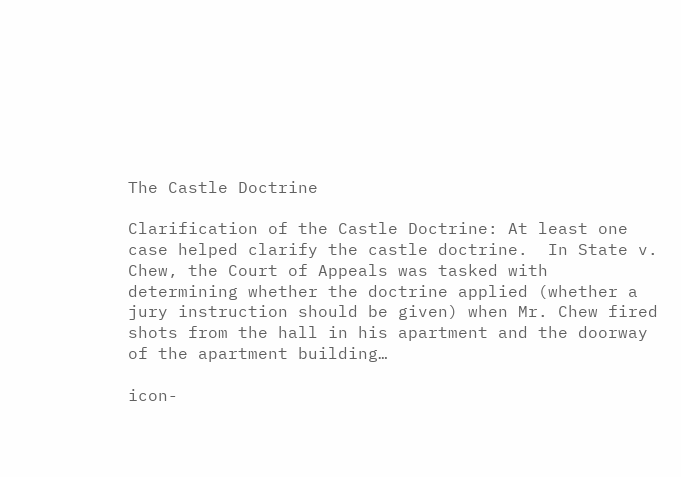The Castle Doctrine

Clarification of the Castle Doctrine: At least one case helped clarify the castle doctrine.  In State v. Chew, the Court of Appeals was tasked with determining whether the doctrine applied (whether a jury instruction should be given) when Mr. Chew fired shots from the hall in his apartment and the doorway of the apartment building…

icon-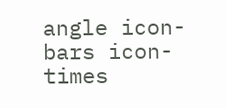angle icon-bars icon-times